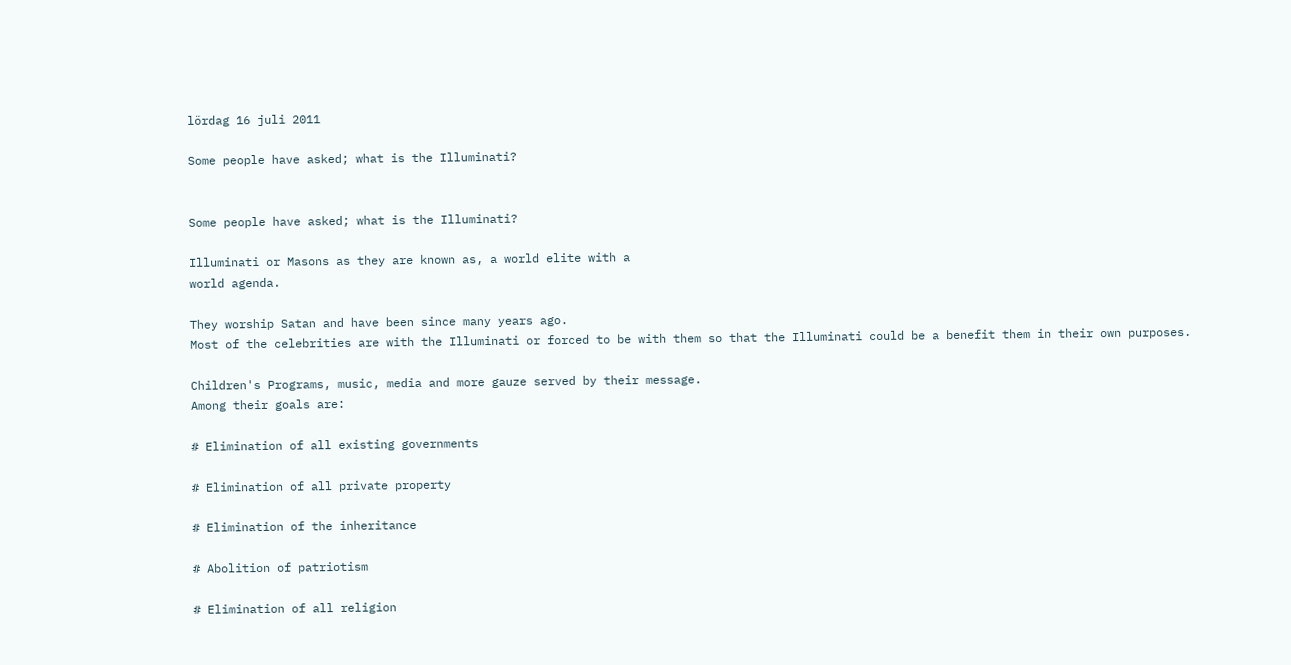lördag 16 juli 2011

Some people have asked; what is the Illuminati?


Some people have asked; what is the Illuminati?

Illuminati or Masons as they are known as, a world elite with a
world agenda.

They worship Satan and have been since many years ago.
Most of the celebrities are with the Illuminati or forced to be with them so that the Illuminati could be a benefit them in their own purposes.

Children's Programs, music, media and more gauze served by their message.
Among their goals are:

# Elimination of all existing governments

# Elimination of all private property

# Elimination of the inheritance

# Abolition of patriotism

# Elimination of all religion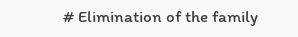# Elimination of the family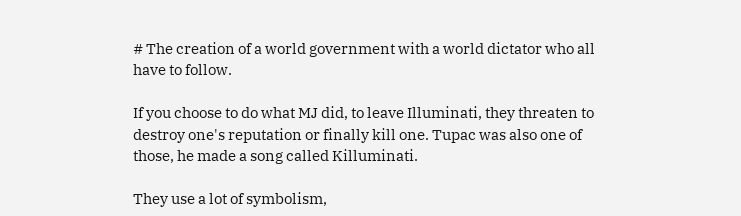# The creation of a world government with a world dictator who all have to follow.

If you choose to do what MJ did, to leave Illuminati, they threaten to destroy one's reputation or finally kill one. Tupac was also one of those, he made a song called Killuminati.

They use a lot of symbolism,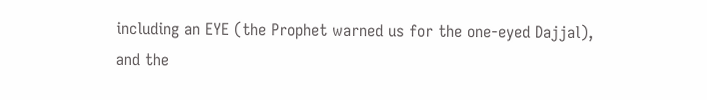including an EYE (the Prophet warned us for the one-eyed Dajjal), and the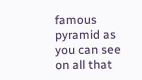famous pyramid as you can see on all that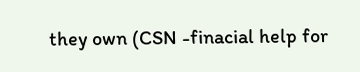they own (CSN -finacial help for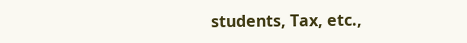students, Tax, etc.,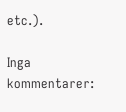etc.).

Inga kommentarer: